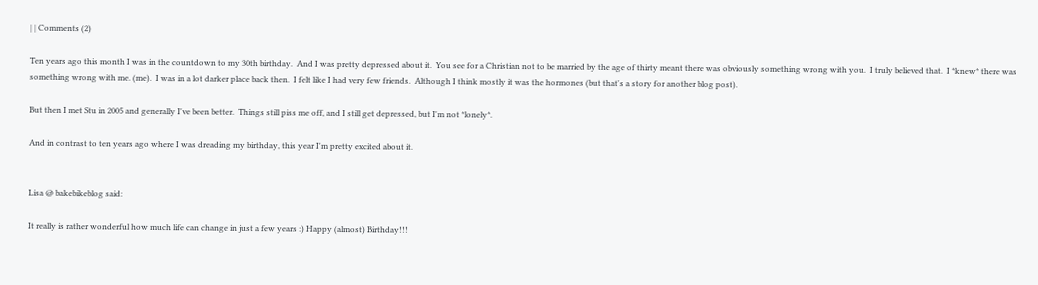| | Comments (2)

Ten years ago this month I was in the countdown to my 30th birthday.  And I was pretty depressed about it.  You see for a Christian not to be married by the age of thirty meant there was obviously something wrong with you.  I truly believed that.  I *knew* there was something wrong with me. (me).  I was in a lot darker place back then.  I felt like I had very few friends.  Although I think mostly it was the hormones (but that's a story for another blog post).

But then I met Stu in 2005 and generally I've been better.  Things still piss me off, and I still get depressed, but I'm not *lonely*.

And in contrast to ten years ago where I was dreading my birthday, this year I'm pretty excited about it.


Lisa @ bakebikeblog said:

It really is rather wonderful how much life can change in just a few years :) Happy (almost) Birthday!!!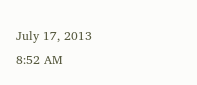July 17, 2013 8:52 AM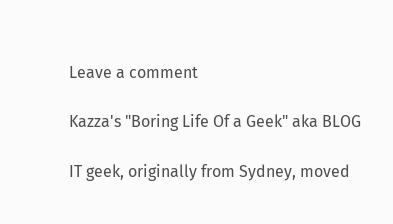Leave a comment

Kazza's "Boring Life Of a Geek" aka BLOG

IT geek, originally from Sydney, moved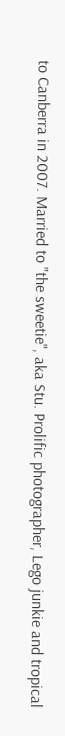to Canberra in 2007. Married to "the sweetie", aka Stu. Prolific photographer, Lego junkie and tropical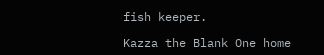fish keeper.

Kazza the Blank One home